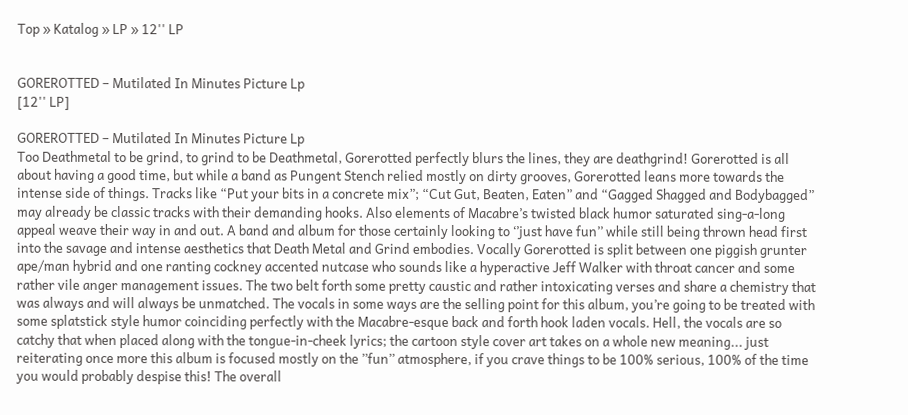Top » Katalog » LP » 12'' LP


GOREROTTED – Mutilated In Minutes Picture Lp
[12'' LP]

GOREROTTED – Mutilated In Minutes Picture Lp
Too Deathmetal to be grind, to grind to be Deathmetal, Gorerotted perfectly blurs the lines, they are deathgrind! Gorerotted is all about having a good time, but while a band as Pungent Stench relied mostly on dirty grooves, Gorerotted leans more towards the intense side of things. Tracks like “Put your bits in a concrete mix”; “Cut Gut, Beaten, Eaten” and “Gagged Shagged and Bodybagged” may already be classic tracks with their demanding hooks. Also elements of Macabre’s twisted black humor saturated sing-a-long appeal weave their way in and out. A band and album for those certainly looking to ‘’just have fun’’ while still being thrown head first into the savage and intense aesthetics that Death Metal and Grind embodies. Vocally Gorerotted is split between one piggish grunter ape/man hybrid and one ranting cockney accented nutcase who sounds like a hyperactive Jeff Walker with throat cancer and some rather vile anger management issues. The two belt forth some pretty caustic and rather intoxicating verses and share a chemistry that was always and will always be unmatched. The vocals in some ways are the selling point for this album, you’re going to be treated with some splatstick style humor coinciding perfectly with the Macabre-esque back and forth hook laden vocals. Hell, the vocals are so catchy that when placed along with the tongue-in-cheek lyrics; the cartoon style cover art takes on a whole new meaning... just reiterating once more this album is focused mostly on the ’’fun’’ atmosphere, if you crave things to be 100% serious, 100% of the time you would probably despise this! The overall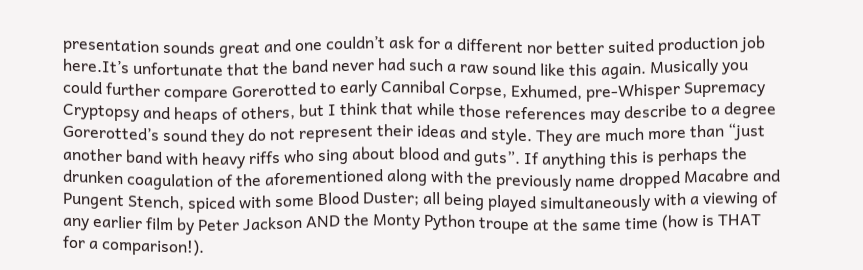presentation sounds great and one couldn’t ask for a different nor better suited production job here.It’s unfortunate that the band never had such a raw sound like this again. Musically you could further compare Gorerotted to early Cannibal Corpse, Exhumed, pre-Whisper Supremacy Cryptopsy and heaps of others, but I think that while those references may describe to a degree Gorerotted’s sound they do not represent their ideas and style. They are much more than “just another band with heavy riffs who sing about blood and guts”. If anything this is perhaps the drunken coagulation of the aforementioned along with the previously name dropped Macabre and Pungent Stench, spiced with some Blood Duster; all being played simultaneously with a viewing of any earlier film by Peter Jackson AND the Monty Python troupe at the same time (how is THAT for a comparison!).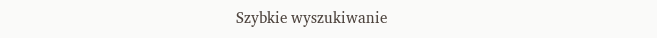Szybkie wyszukiwanie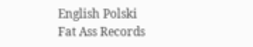English Polski
Fat Ass Records